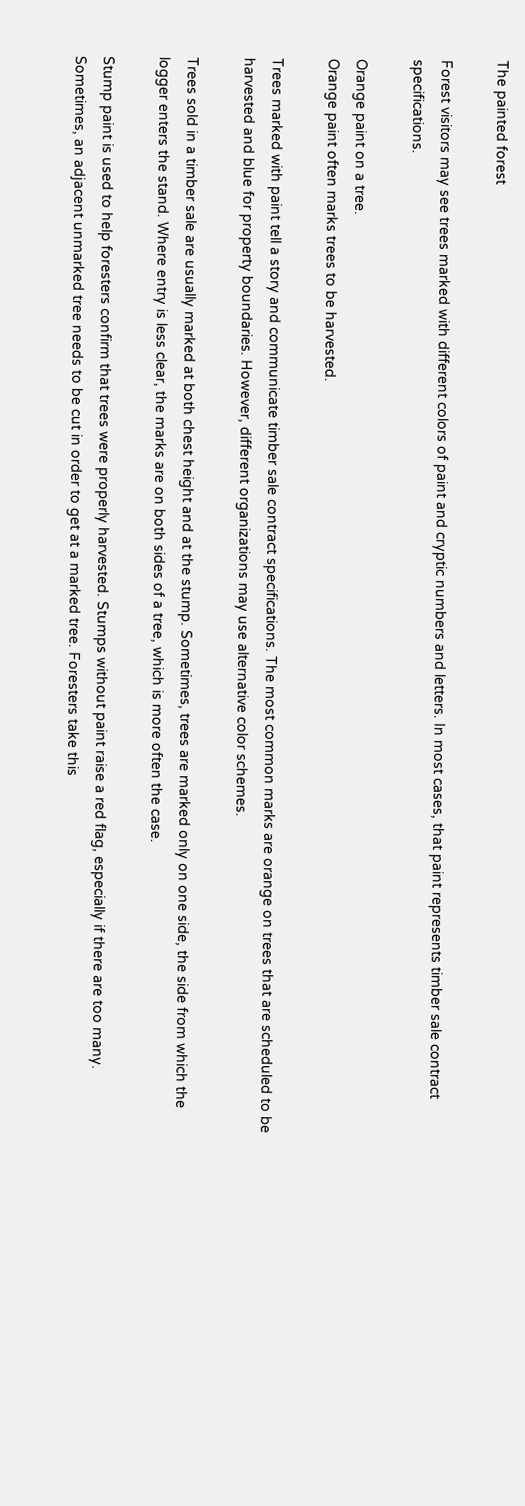The painted forest

Forest visitors may see trees marked with different colors of paint and cryptic numbers and letters. In most cases, that paint represents timber sale contract specifications.

Orange paint on a tree.
Orange paint often marks trees to be harvested.

Trees marked with paint tell a story and communicate timber sale contract specifications. The most common marks are orange on trees that are scheduled to be harvested and blue for property boundaries. However, different organizations may use alternative color schemes.

Trees sold in a timber sale are usually marked at both chest height and at the stump. Sometimes, trees are marked only on one side, the side from which the logger enters the stand. Where entry is less clear, the marks are on both sides of a tree, which is more often the case.

Stump paint is used to help foresters confirm that trees were properly harvested. Stumps without paint raise a red flag, especially if there are too many. Sometimes, an adjacent unmarked tree needs to be cut in order to get at a marked tree. Foresters take this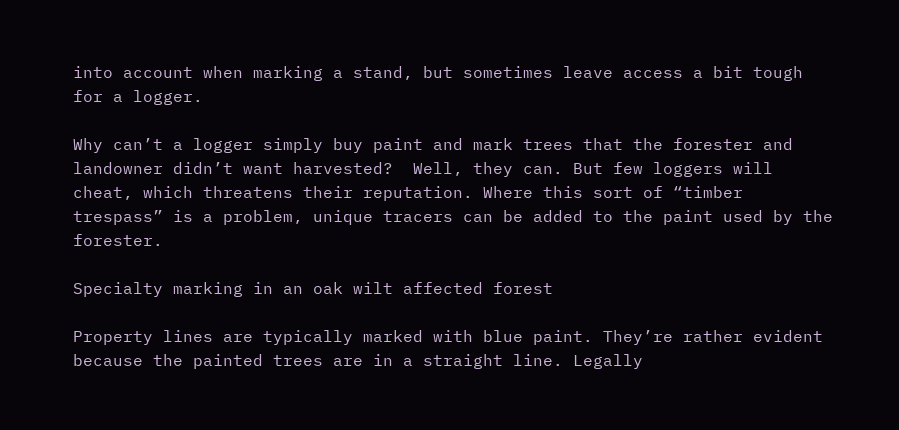into account when marking a stand, but sometimes leave access a bit tough for a logger.

Why can’t a logger simply buy paint and mark trees that the forester and landowner didn’t want harvested?  Well, they can. But few loggers will cheat, which threatens their reputation. Where this sort of “timber trespass” is a problem, unique tracers can be added to the paint used by the forester.

Specialty marking in an oak wilt affected forest

Property lines are typically marked with blue paint. They’re rather evident because the painted trees are in a straight line. Legally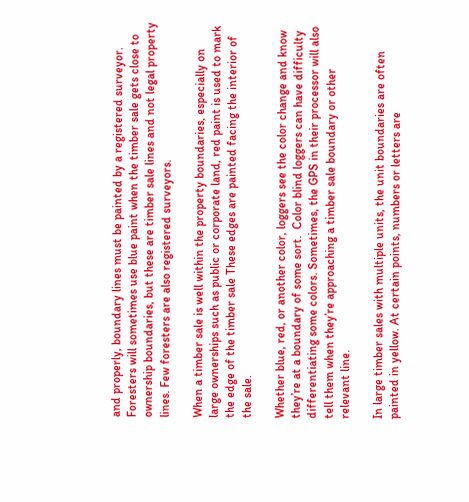and properly, boundary lines must be painted by a registered surveyor.  Foresters will sometimes use blue paint when the timber sale gets close to ownership boundaries, but these are timber sale lines and not legal property lines. Few foresters are also registered surveyors.

When a timber sale is well within the property boundaries, especially on large ownerships such as public or corporate land, red paint is used to mark the edge of the timber sale These edges are painted facing the interior of the sale.

Whether blue, red, or another color, loggers see the color change and know they’re at a boundary of some sort.  Color blind loggers can have difficulty differentiating some colors. Sometimes, the GPS in their processor will also tell them when they’re approaching a timber sale boundary or other relevant line.

In large timber sales with multiple units, the unit boundaries are often painted in yellow. At certain points, numbers or letters are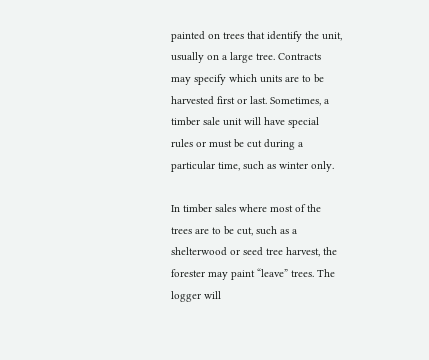painted on trees that identify the unit, usually on a large tree. Contracts may specify which units are to be harvested first or last. Sometimes, a timber sale unit will have special rules or must be cut during a particular time, such as winter only.

In timber sales where most of the trees are to be cut, such as a shelterwood or seed tree harvest, the forester may paint “leave” trees. The logger will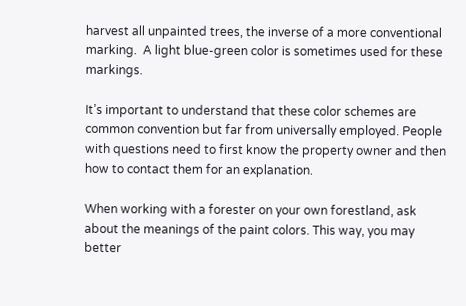harvest all unpainted trees, the inverse of a more conventional marking.  A light blue-green color is sometimes used for these markings.

It’s important to understand that these color schemes are common convention but far from universally employed. People with questions need to first know the property owner and then how to contact them for an explanation.

When working with a forester on your own forestland, ask about the meanings of the paint colors. This way, you may better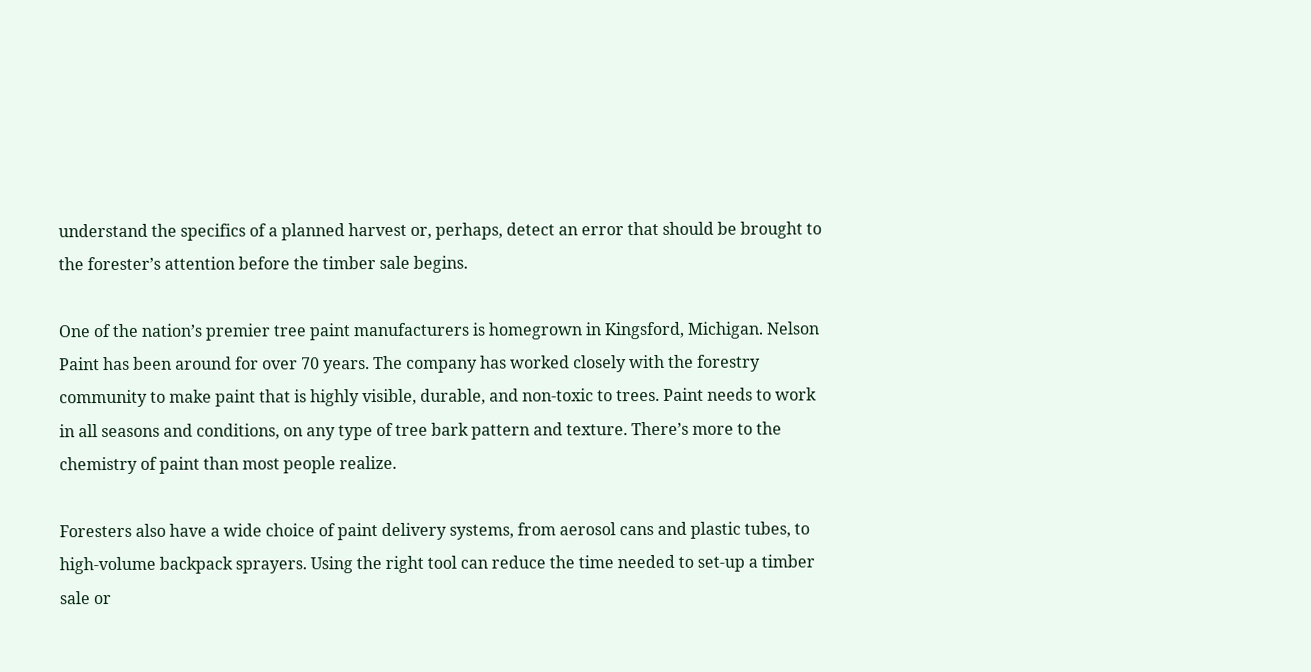understand the specifics of a planned harvest or, perhaps, detect an error that should be brought to the forester’s attention before the timber sale begins.

One of the nation’s premier tree paint manufacturers is homegrown in Kingsford, Michigan. Nelson Paint has been around for over 70 years. The company has worked closely with the forestry community to make paint that is highly visible, durable, and non-toxic to trees. Paint needs to work in all seasons and conditions, on any type of tree bark pattern and texture. There’s more to the chemistry of paint than most people realize.

Foresters also have a wide choice of paint delivery systems, from aerosol cans and plastic tubes, to high-volume backpack sprayers. Using the right tool can reduce the time needed to set-up a timber sale or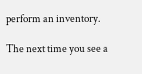perform an inventory.

The next time you see a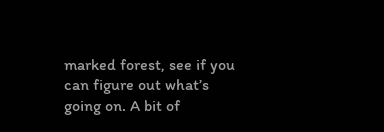marked forest, see if you can figure out what’s going on. A bit of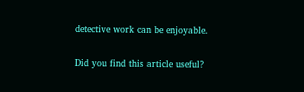detective work can be enjoyable.

Did you find this article useful?